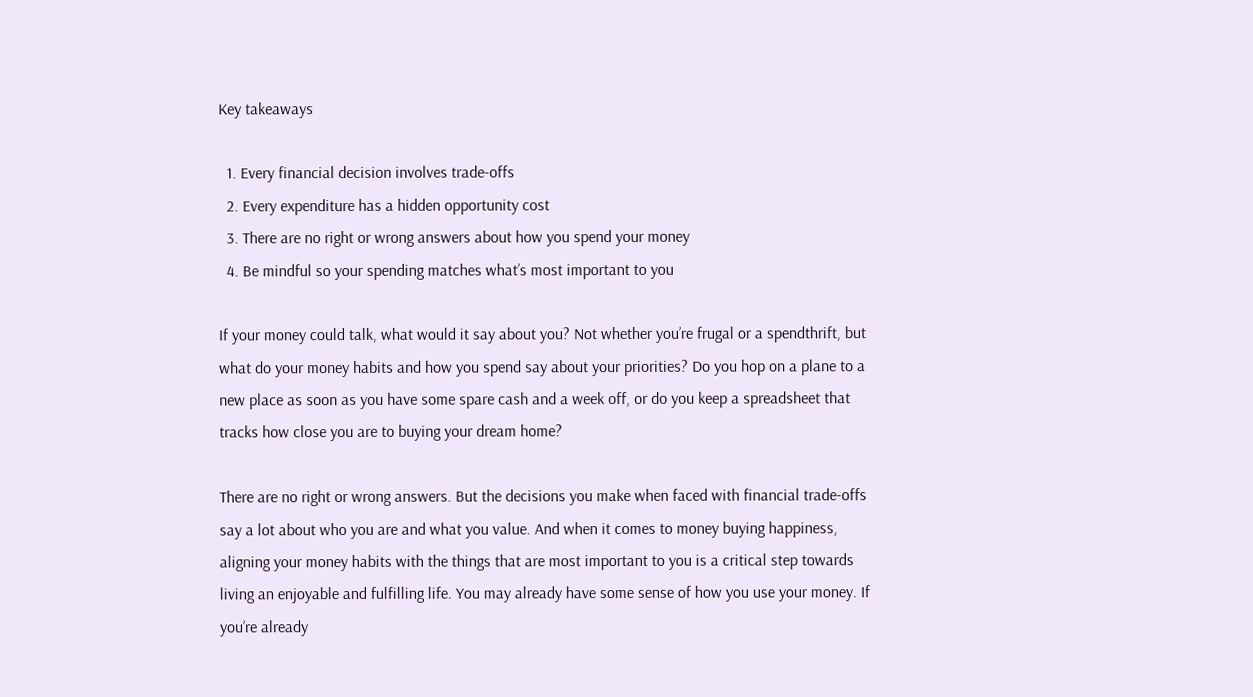Key takeaways

  1. Every financial decision involves trade-offs
  2. Every expenditure has a hidden opportunity cost
  3. There are no right or wrong answers about how you spend your money
  4. Be mindful so your spending matches what’s most important to you

If your money could talk, what would it say about you? Not whether you’re frugal or a spendthrift, but what do your money habits and how you spend say about your priorities? Do you hop on a plane to a new place as soon as you have some spare cash and a week off, or do you keep a spreadsheet that tracks how close you are to buying your dream home?

There are no right or wrong answers. But the decisions you make when faced with financial trade-offs say a lot about who you are and what you value. And when it comes to money buying happiness, aligning your money habits with the things that are most important to you is a critical step towards living an enjoyable and fulfilling life. You may already have some sense of how you use your money. If you’re already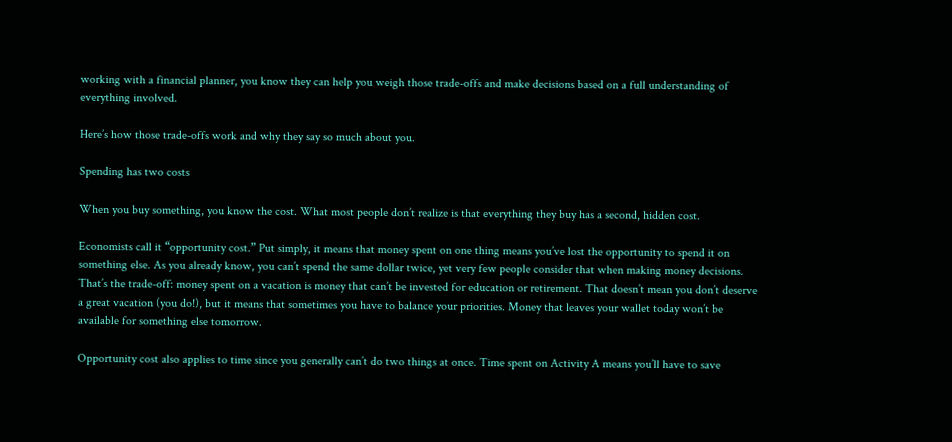working with a financial planner, you know they can help you weigh those trade-offs and make decisions based on a full understanding of everything involved.

Here’s how those trade-offs work and why they say so much about you.

Spending has two costs

When you buy something, you know the cost. What most people don’t realize is that everything they buy has a second, hidden cost.

Economists call it “opportunity cost.” Put simply, it means that money spent on one thing means you’ve lost the opportunity to spend it on something else. As you already know, you can’t spend the same dollar twice, yet very few people consider that when making money decisions. That’s the trade-off: money spent on a vacation is money that can’t be invested for education or retirement. That doesn’t mean you don’t deserve a great vacation (you do!), but it means that sometimes you have to balance your priorities. Money that leaves your wallet today won’t be available for something else tomorrow.

Opportunity cost also applies to time since you generally can’t do two things at once. Time spent on Activity A means you’ll have to save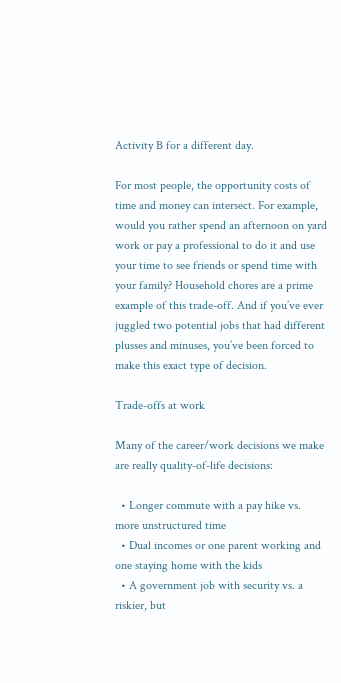Activity B for a different day.

For most people, the opportunity costs of time and money can intersect. For example, would you rather spend an afternoon on yard work or pay a professional to do it and use your time to see friends or spend time with your family? Household chores are a prime example of this trade-off. And if you’ve ever juggled two potential jobs that had different plusses and minuses, you’ve been forced to make this exact type of decision.

Trade-offs at work

Many of the career/work decisions we make are really quality-of-life decisions:

  • Longer commute with a pay hike vs. more unstructured time
  • Dual incomes or one parent working and one staying home with the kids
  • A government job with security vs. a riskier, but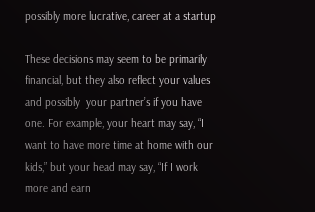possibly more lucrative, career at a startup

These decisions may seem to be primarily financial, but they also reflect your values and possibly  your partner’s if you have one. For example, your heart may say, “I want to have more time at home with our kids,” but your head may say, “If I work more and earn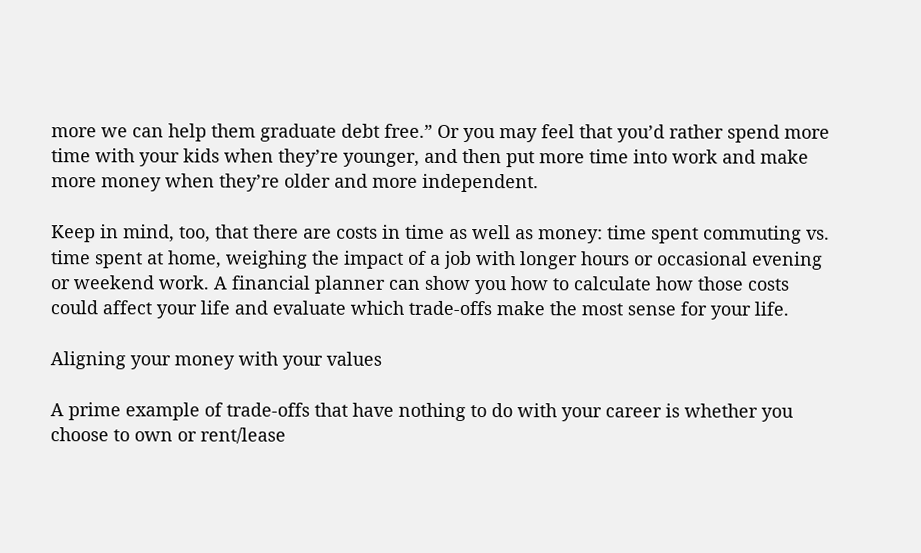more we can help them graduate debt free.” Or you may feel that you’d rather spend more time with your kids when they’re younger, and then put more time into work and make more money when they’re older and more independent.

Keep in mind, too, that there are costs in time as well as money: time spent commuting vs. time spent at home, weighing the impact of a job with longer hours or occasional evening or weekend work. A financial planner can show you how to calculate how those costs could affect your life and evaluate which trade-offs make the most sense for your life.

Aligning your money with your values

A prime example of trade-offs that have nothing to do with your career is whether you choose to own or rent/lease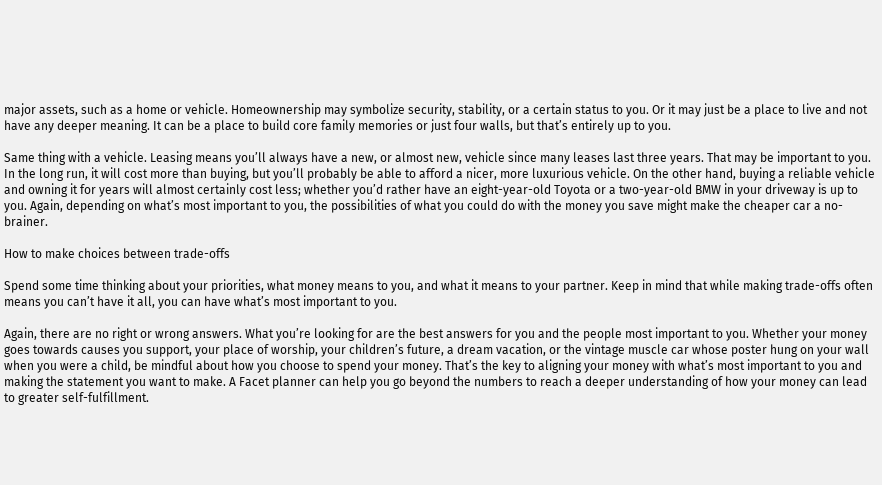major assets, such as a home or vehicle. Homeownership may symbolize security, stability, or a certain status to you. Or it may just be a place to live and not have any deeper meaning. It can be a place to build core family memories or just four walls, but that’s entirely up to you.

Same thing with a vehicle. Leasing means you’ll always have a new, or almost new, vehicle since many leases last three years. That may be important to you. In the long run, it will cost more than buying, but you’ll probably be able to afford a nicer, more luxurious vehicle. On the other hand, buying a reliable vehicle and owning it for years will almost certainly cost less; whether you’d rather have an eight-year-old Toyota or a two-year-old BMW in your driveway is up to you. Again, depending on what’s most important to you, the possibilities of what you could do with the money you save might make the cheaper car a no-brainer.

How to make choices between trade-offs

Spend some time thinking about your priorities, what money means to you, and what it means to your partner. Keep in mind that while making trade-offs often means you can’t have it all, you can have what’s most important to you.

Again, there are no right or wrong answers. What you’re looking for are the best answers for you and the people most important to you. Whether your money goes towards causes you support, your place of worship, your children’s future, a dream vacation, or the vintage muscle car whose poster hung on your wall when you were a child, be mindful about how you choose to spend your money. That’s the key to aligning your money with what’s most important to you and making the statement you want to make. A Facet planner can help you go beyond the numbers to reach a deeper understanding of how your money can lead to greater self-fulfillment.